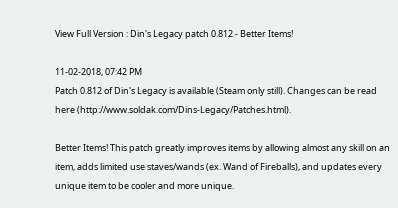View Full Version : Din's Legacy patch 0.812 - Better Items!

11-02-2018, 07:42 PM
Patch 0.812 of Din's Legacy is available (Steam only still). Changes can be read here (http://www.soldak.com/Dins-Legacy/Patches.html).

Better Items! This patch greatly improves items by allowing almost any skill on an item, adds limited use staves/wands (ex. Wand of Fireballs), and updates every unique item to be cooler and more unique.